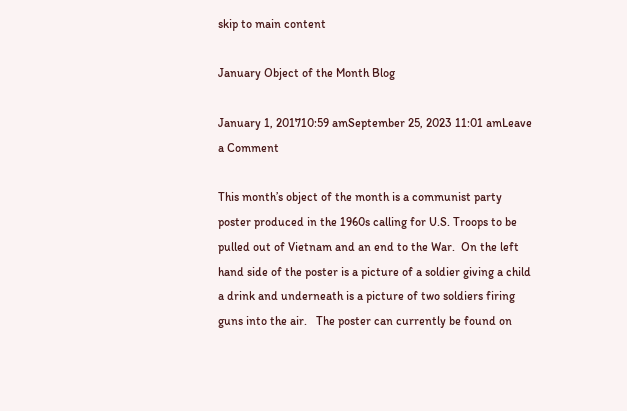skip to main content

January Object of the Month Blog

January 1, 201710:59 amSeptember 25, 2023 11:01 amLeave a Comment

This month’s object of the month is a communist party poster produced in the 1960s calling for U.S. Troops to be pulled out of Vietnam and an end to the War.  On the left hand side of the poster is a picture of a soldier giving a child a drink and underneath is a picture of two soldiers firing guns into the air.   The poster can currently be found on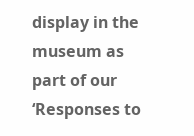display in the museum as part of our ‘Responses to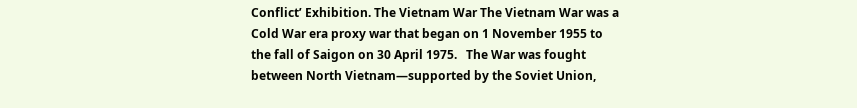Conflict’ Exhibition. The Vietnam War The Vietnam War was a Cold War era proxy war that began on 1 November 1955 to the fall of Saigon on 30 April 1975.   The War was fought between North Vietnam—supported by the Soviet Union,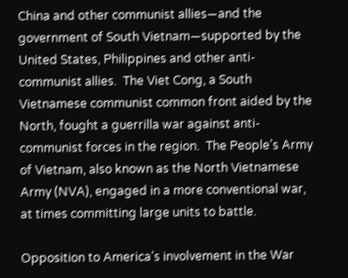China and other communist allies—and the government of South Vietnam—supported by the United States, Philippines and other anti-communist allies.  The Viet Cong, a South Vietnamese communist common front aided by the North, fought a guerrilla war against anti-communist forces in the region.  The People’s Army of Vietnam, also known as the North Vietnamese Army (NVA), engaged in a more conventional war, at times committing large units to battle.

Opposition to America’s involvement in the War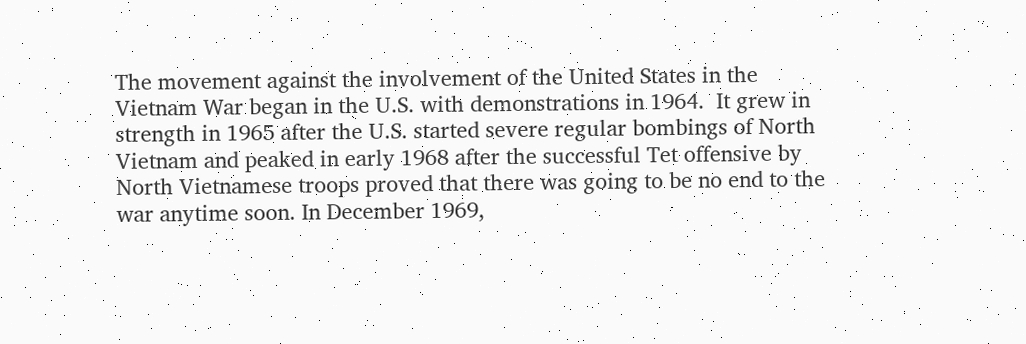The movement against the involvement of the United States in the Vietnam War began in the U.S. with demonstrations in 1964.  It grew in strength in 1965 after the U.S. started severe regular bombings of North Vietnam and peaked in early 1968 after the successful Tet offensive by North Vietnamese troops proved that there was going to be no end to the war anytime soon. In December 1969,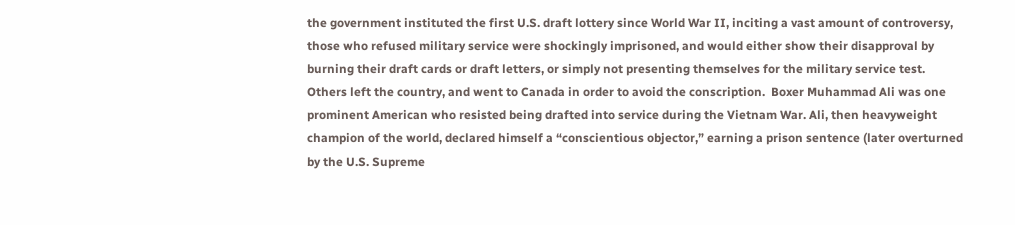the government instituted the first U.S. draft lottery since World War II, inciting a vast amount of controversy, those who refused military service were shockingly imprisoned, and would either show their disapproval by burning their draft cards or draft letters, or simply not presenting themselves for the military service test.  Others left the country, and went to Canada in order to avoid the conscription.  Boxer Muhammad Ali was one prominent American who resisted being drafted into service during the Vietnam War. Ali, then heavyweight champion of the world, declared himself a “conscientious objector,” earning a prison sentence (later overturned by the U.S. Supreme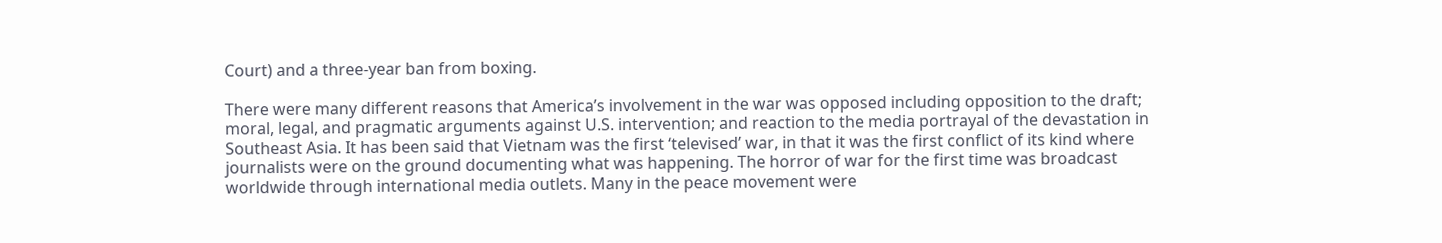Court) and a three-year ban from boxing.

There were many different reasons that America’s involvement in the war was opposed including opposition to the draft; moral, legal, and pragmatic arguments against U.S. intervention; and reaction to the media portrayal of the devastation in Southeast Asia. It has been said that Vietnam was the first ‘televised’ war, in that it was the first conflict of its kind where journalists were on the ground documenting what was happening. The horror of war for the first time was broadcast worldwide through international media outlets. Many in the peace movement were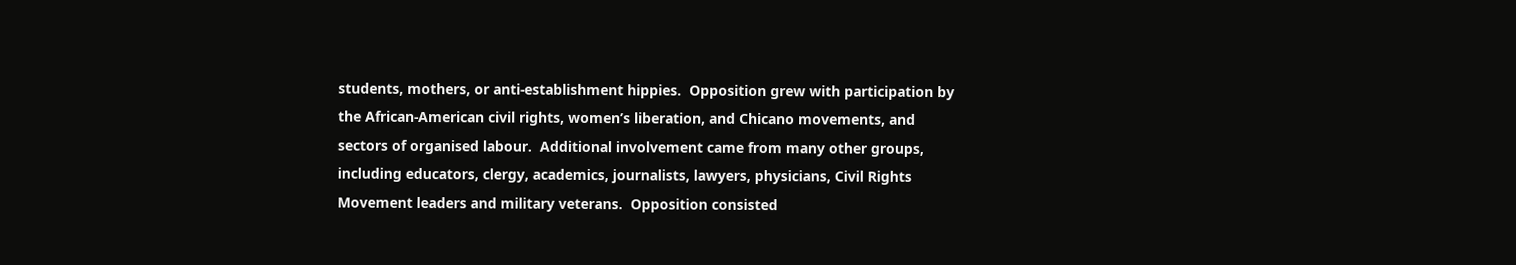students, mothers, or anti-establishment hippies.  Opposition grew with participation by the African-American civil rights, women’s liberation, and Chicano movements, and sectors of organised labour.  Additional involvement came from many other groups, including educators, clergy, academics, journalists, lawyers, physicians, Civil Rights Movement leaders and military veterans.  Opposition consisted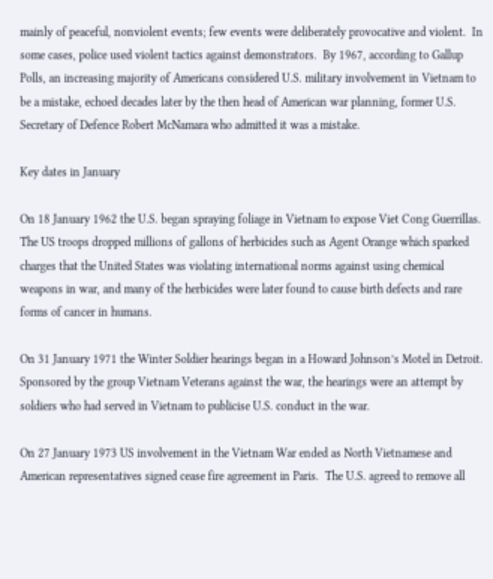mainly of peaceful, nonviolent events; few events were deliberately provocative and violent.  In some cases, police used violent tactics against demonstrators.  By 1967, according to Gallup Polls, an increasing majority of Americans considered U.S. military involvement in Vietnam to be a mistake, echoed decades later by the then head of American war planning, former U.S. Secretary of Defence Robert McNamara who admitted it was a mistake.

Key dates in January

On 18 January 1962 the U.S. began spraying foliage in Vietnam to expose Viet Cong Guerrillas.  The US troops dropped millions of gallons of herbicides such as Agent Orange which sparked charges that the United States was violating international norms against using chemical weapons in war, and many of the herbicides were later found to cause birth defects and rare forms of cancer in humans.

On 31 January 1971 the Winter Soldier hearings began in a Howard Johnson’s Motel in Detroit.  Sponsored by the group Vietnam Veterans against the war, the hearings were an attempt by soldiers who had served in Vietnam to publicise U.S. conduct in the war.

On 27 January 1973 US involvement in the Vietnam War ended as North Vietnamese and American representatives signed cease fire agreement in Paris.  The U.S. agreed to remove all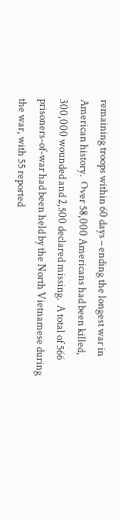remaining troops within 60 days – ending the longest war in American history.  Over 58,000 Americans had been killed, 300,000 wounded and 2,500 declared missing.  A total of 566 prisoners-of-war had been held by the North Vietnamese during the war, with 55 reported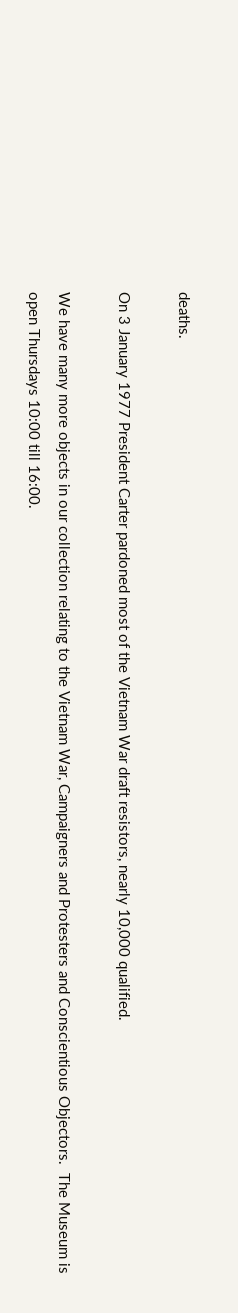deaths.

On 3 January 1977 President Carter pardoned most of the Vietnam War draft resistors, nearly 10,000 qualified.

We have many more objects in our collection relating to the Vietnam War, Campaigners and Protesters and Conscientious Objectors.  The Museum is open Thursdays 10:00 till 16:00.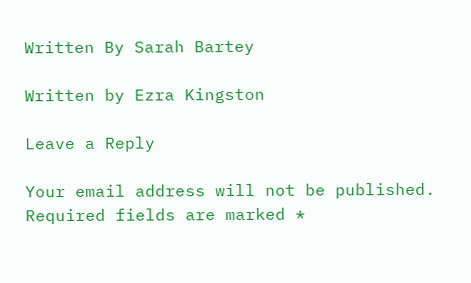Written By Sarah Bartey

Written by Ezra Kingston

Leave a Reply

Your email address will not be published. Required fields are marked *